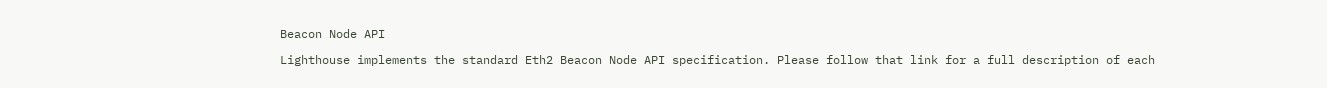Beacon Node API

Lighthouse implements the standard Eth2 Beacon Node API specification. Please follow that link for a full description of each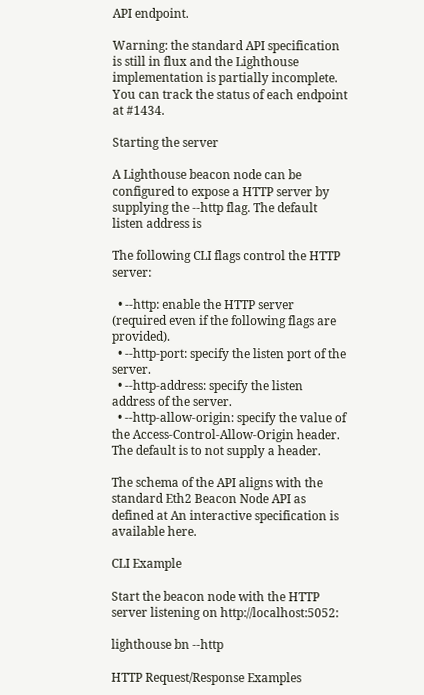API endpoint.

Warning: the standard API specification is still in flux and the Lighthouse implementation is partially incomplete. You can track the status of each endpoint at #1434.

Starting the server

A Lighthouse beacon node can be configured to expose a HTTP server by supplying the --http flag. The default listen address is

The following CLI flags control the HTTP server:

  • --http: enable the HTTP server (required even if the following flags are provided).
  • --http-port: specify the listen port of the server.
  • --http-address: specify the listen address of the server.
  • --http-allow-origin: specify the value of the Access-Control-Allow-Origin header. The default is to not supply a header.

The schema of the API aligns with the standard Eth2 Beacon Node API as defined at An interactive specification is available here.

CLI Example

Start the beacon node with the HTTP server listening on http://localhost:5052:

lighthouse bn --http

HTTP Request/Response Examples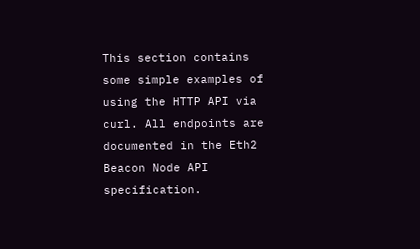This section contains some simple examples of using the HTTP API via curl. All endpoints are documented in the Eth2 Beacon Node API specification.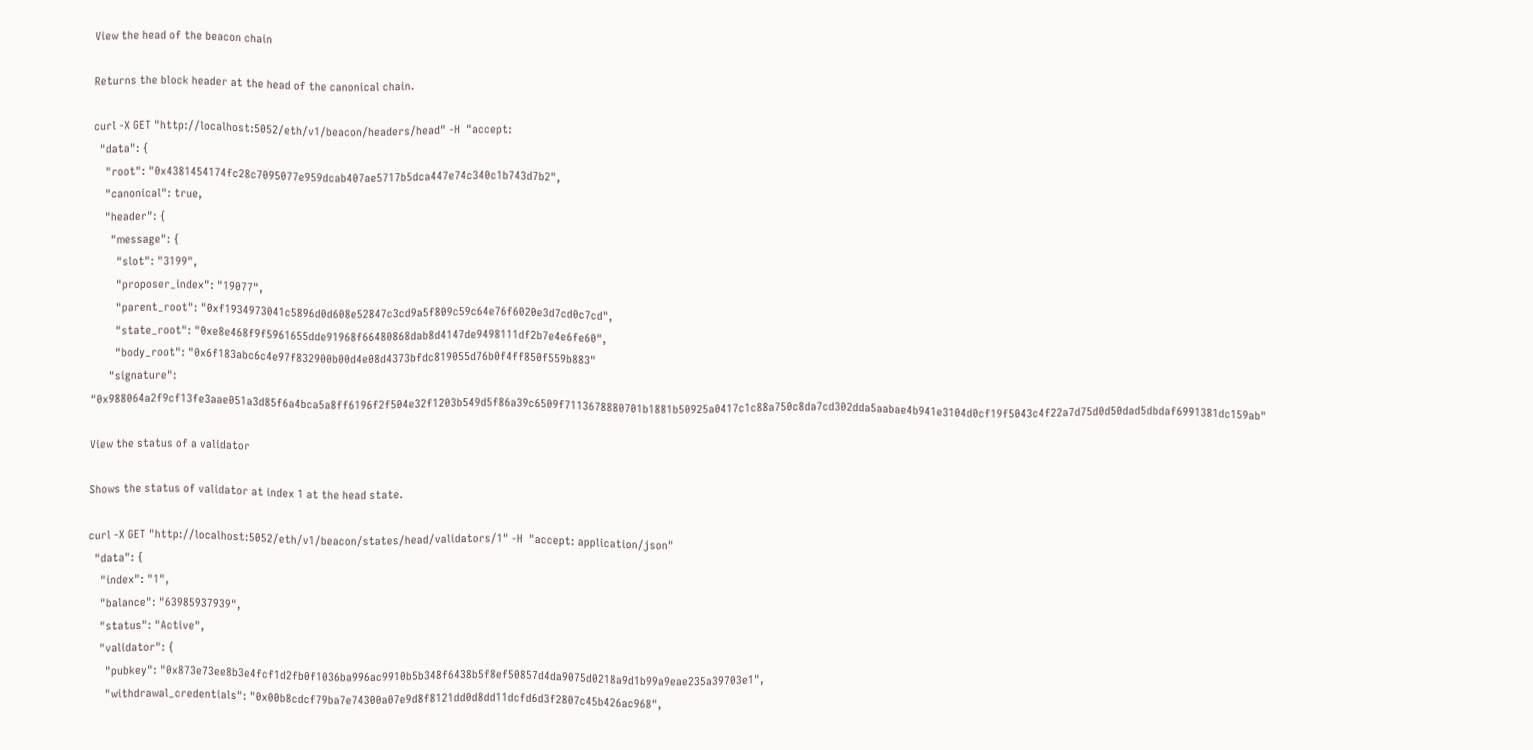View the head of the beacon chain

Returns the block header at the head of the canonical chain.

curl -X GET "http://localhost:5052/eth/v1/beacon/headers/head" -H  "accept:
  "data": {
    "root": "0x4381454174fc28c7095077e959dcab407ae5717b5dca447e74c340c1b743d7b2",
    "canonical": true,
    "header": {
      "message": {
        "slot": "3199",
        "proposer_index": "19077",
        "parent_root": "0xf1934973041c5896d0d608e52847c3cd9a5f809c59c64e76f6020e3d7cd0c7cd",
        "state_root": "0xe8e468f9f5961655dde91968f66480868dab8d4147de9498111df2b7e4e6fe60",
        "body_root": "0x6f183abc6c4e97f832900b00d4e08d4373bfdc819055d76b0f4ff850f559b883"
      "signature": "0x988064a2f9cf13fe3aae051a3d85f6a4bca5a8ff6196f2f504e32f1203b549d5f86a39c6509f7113678880701b1881b50925a0417c1c88a750c8da7cd302dda5aabae4b941e3104d0cf19f5043c4f22a7d75d0d50dad5dbdaf6991381dc159ab"

View the status of a validator

Shows the status of validator at index 1 at the head state.

curl -X GET "http://localhost:5052/eth/v1/beacon/states/head/validators/1" -H  "accept: application/json"
  "data": {
    "index": "1",
    "balance": "63985937939",
    "status": "Active",
    "validator": {
      "pubkey": "0x873e73ee8b3e4fcf1d2fb0f1036ba996ac9910b5b348f6438b5f8ef50857d4da9075d0218a9d1b99a9eae235a39703e1",
      "withdrawal_credentials": "0x00b8cdcf79ba7e74300a07e9d8f8121dd0d8dd11dcfd6d3f2807c45b426ac968",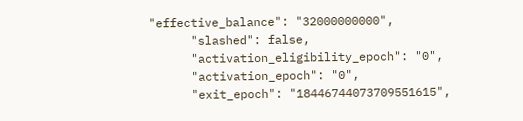"effective_balance": "32000000000",
      "slashed": false,
      "activation_eligibility_epoch": "0",
      "activation_epoch": "0",
      "exit_epoch": "18446744073709551615",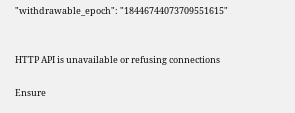"withdrawable_epoch": "18446744073709551615"


HTTP API is unavailable or refusing connections

Ensure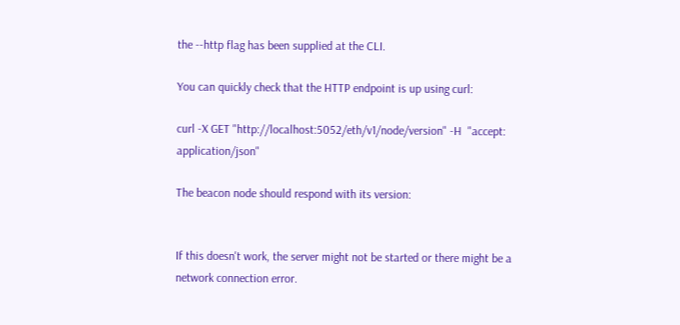the --http flag has been supplied at the CLI.

You can quickly check that the HTTP endpoint is up using curl:

curl -X GET "http://localhost:5052/eth/v1/node/version" -H  "accept: application/json"

The beacon node should respond with its version:


If this doesn't work, the server might not be started or there might be a network connection error.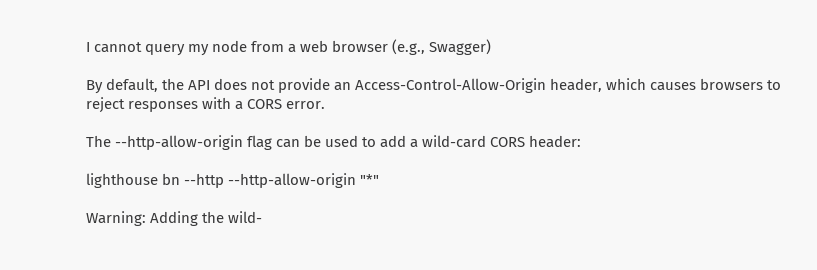I cannot query my node from a web browser (e.g., Swagger)

By default, the API does not provide an Access-Control-Allow-Origin header, which causes browsers to reject responses with a CORS error.

The --http-allow-origin flag can be used to add a wild-card CORS header:

lighthouse bn --http --http-allow-origin "*"

Warning: Adding the wild-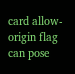card allow-origin flag can pose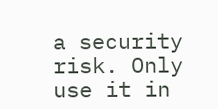a security risk. Only use it in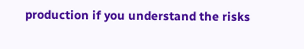production if you understand the risks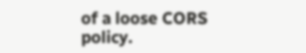of a loose CORS policy.